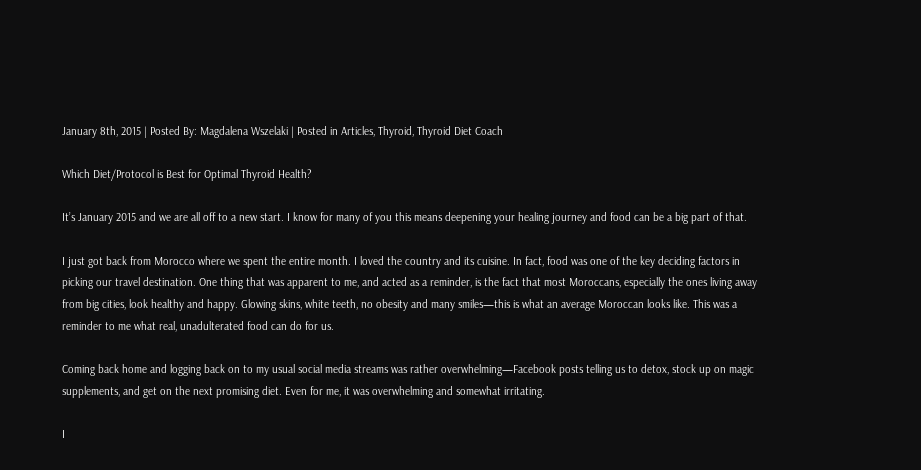January 8th, 2015 | Posted By: Magdalena Wszelaki | Posted in Articles, Thyroid, Thyroid Diet Coach

Which Diet/Protocol is Best for Optimal Thyroid Health?

It’s January 2015 and we are all off to a new start. I know for many of you this means deepening your healing journey and food can be a big part of that.

I just got back from Morocco where we spent the entire month. I loved the country and its cuisine. In fact, food was one of the key deciding factors in picking our travel destination. One thing that was apparent to me, and acted as a reminder, is the fact that most Moroccans, especially the ones living away from big cities, look healthy and happy. Glowing skins, white teeth, no obesity and many smiles—this is what an average Moroccan looks like. This was a reminder to me what real, unadulterated food can do for us.

Coming back home and logging back on to my usual social media streams was rather overwhelming—Facebook posts telling us to detox, stock up on magic supplements, and get on the next promising diet. Even for me, it was overwhelming and somewhat irritating.

I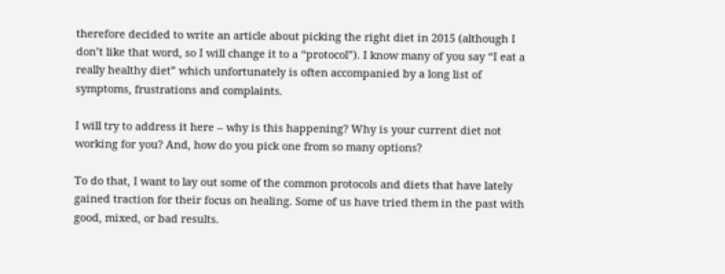therefore decided to write an article about picking the right diet in 2015 (although I don’t like that word, so I will change it to a “protocol”). I know many of you say “I eat a really healthy diet” which unfortunately is often accompanied by a long list of symptoms, frustrations and complaints.

I will try to address it here – why is this happening? Why is your current diet not working for you? And, how do you pick one from so many options?

To do that, I want to lay out some of the common protocols and diets that have lately gained traction for their focus on healing. Some of us have tried them in the past with good, mixed, or bad results.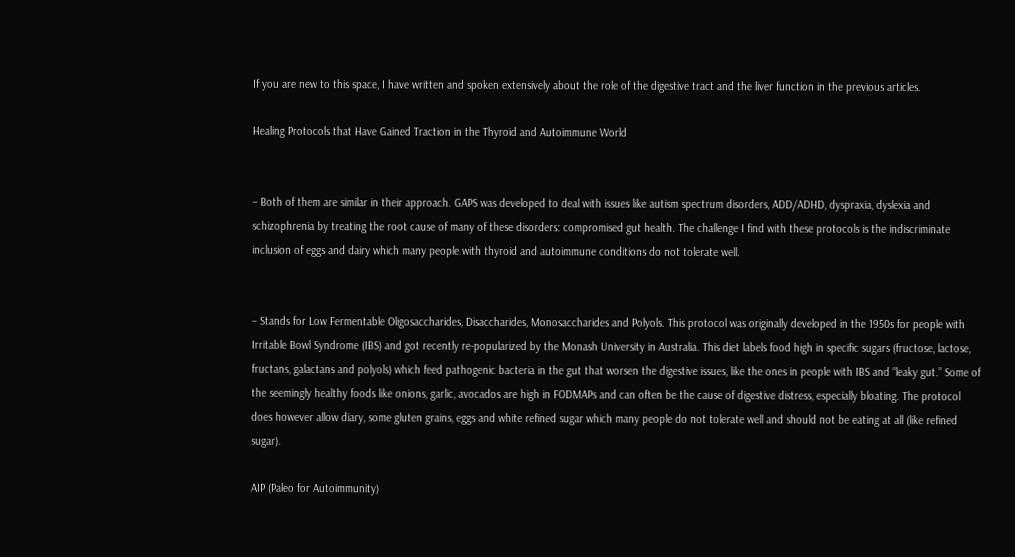If you are new to this space, I have written and spoken extensively about the role of the digestive tract and the liver function in the previous articles.

Healing Protocols that Have Gained Traction in the Thyroid and Autoimmune World


– Both of them are similar in their approach. GAPS was developed to deal with issues like autism spectrum disorders, ADD/ADHD, dyspraxia, dyslexia and schizophrenia by treating the root cause of many of these disorders: compromised gut health. The challenge I find with these protocols is the indiscriminate inclusion of eggs and dairy which many people with thyroid and autoimmune conditions do not tolerate well.


– Stands for Low Fermentable Oligosaccharides, Disaccharides, Monosaccharides and Polyols. This protocol was originally developed in the 1950s for people with Irritable Bowl Syndrome (IBS) and got recently re-popularized by the Monash University in Australia. This diet labels food high in specific sugars (fructose, lactose, fructans, galactans and polyols) which feed pathogenic bacteria in the gut that worsen the digestive issues, like the ones in people with IBS and “leaky gut.” Some of the seemingly healthy foods like onions, garlic, avocados are high in FODMAPs and can often be the cause of digestive distress, especially bloating. The protocol does however allow diary, some gluten grains, eggs and white refined sugar which many people do not tolerate well and should not be eating at all (like refined sugar).

AIP (Paleo for Autoimmunity)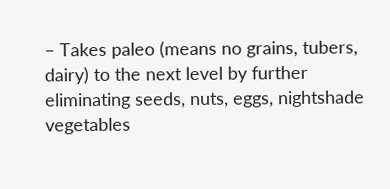– Takes paleo (means no grains, tubers, dairy) to the next level by further eliminating seeds, nuts, eggs, nightshade vegetables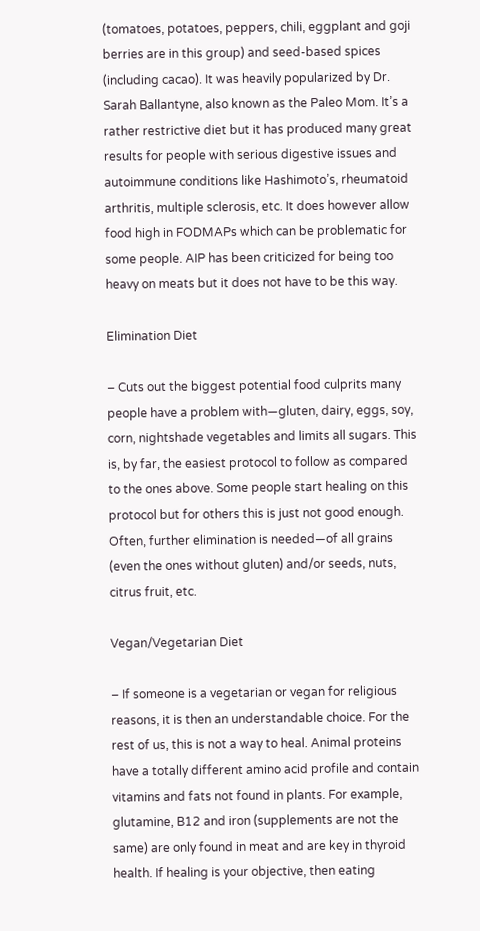(tomatoes, potatoes, peppers, chili, eggplant and goji berries are in this group) and seed-based spices (including cacao). It was heavily popularized by Dr. Sarah Ballantyne, also known as the Paleo Mom. It’s a rather restrictive diet but it has produced many great results for people with serious digestive issues and autoimmune conditions like Hashimoto’s, rheumatoid arthritis, multiple sclerosis, etc. It does however allow food high in FODMAPs which can be problematic for some people. AIP has been criticized for being too heavy on meats but it does not have to be this way.

Elimination Diet

– Cuts out the biggest potential food culprits many people have a problem with—gluten, dairy, eggs, soy, corn, nightshade vegetables and limits all sugars. This is, by far, the easiest protocol to follow as compared to the ones above. Some people start healing on this protocol but for others this is just not good enough. Often, further elimination is needed—of all grains (even the ones without gluten) and/or seeds, nuts, citrus fruit, etc.

Vegan/Vegetarian Diet

– If someone is a vegetarian or vegan for religious reasons, it is then an understandable choice. For the rest of us, this is not a way to heal. Animal proteins have a totally different amino acid profile and contain vitamins and fats not found in plants. For example, glutamine, B12 and iron (supplements are not the same) are only found in meat and are key in thyroid health. If healing is your objective, then eating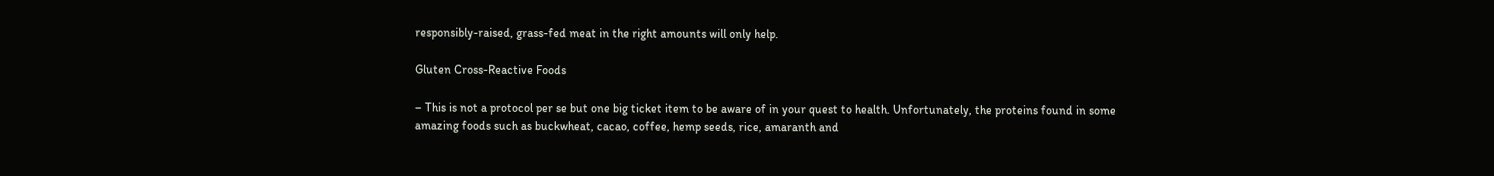responsibly-raised, grass-fed meat in the right amounts will only help.

Gluten Cross-Reactive Foods

– This is not a protocol per se but one big ticket item to be aware of in your quest to health. Unfortunately, the proteins found in some amazing foods such as buckwheat, cacao, coffee, hemp seeds, rice, amaranth and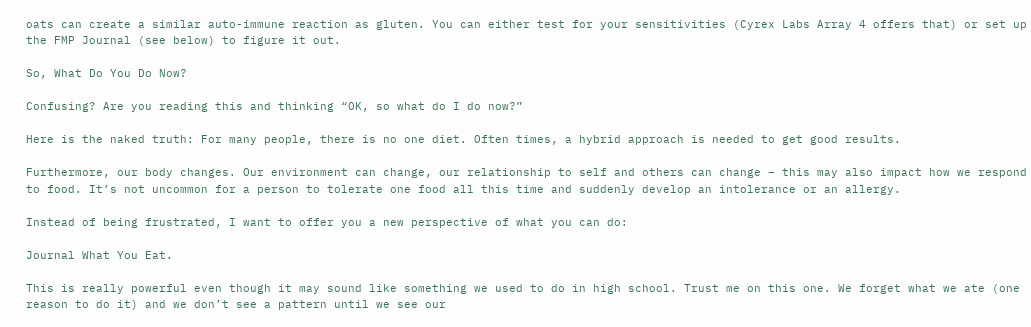oats can create a similar auto-immune reaction as gluten. You can either test for your sensitivities (Cyrex Labs Array 4 offers that) or set up the FMP Journal (see below) to figure it out.

So, What Do You Do Now?

Confusing? Are you reading this and thinking “OK, so what do I do now?”

Here is the naked truth: For many people, there is no one diet. Often times, a hybrid approach is needed to get good results.

Furthermore, our body changes. Our environment can change, our relationship to self and others can change – this may also impact how we respond to food. It’s not uncommon for a person to tolerate one food all this time and suddenly develop an intolerance or an allergy.

Instead of being frustrated, I want to offer you a new perspective of what you can do:

Journal What You Eat.

This is really powerful even though it may sound like something we used to do in high school. Trust me on this one. We forget what we ate (one reason to do it) and we don’t see a pattern until we see our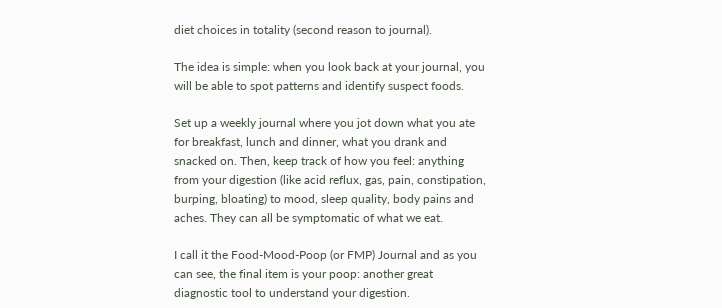diet choices in totality (second reason to journal).

The idea is simple: when you look back at your journal, you will be able to spot patterns and identify suspect foods.

Set up a weekly journal where you jot down what you ate for breakfast, lunch and dinner, what you drank and snacked on. Then, keep track of how you feel: anything from your digestion (like acid reflux, gas, pain, constipation, burping, bloating) to mood, sleep quality, body pains and aches. They can all be symptomatic of what we eat.

I call it the Food-Mood-Poop (or FMP) Journal and as you can see, the final item is your poop: another great diagnostic tool to understand your digestion.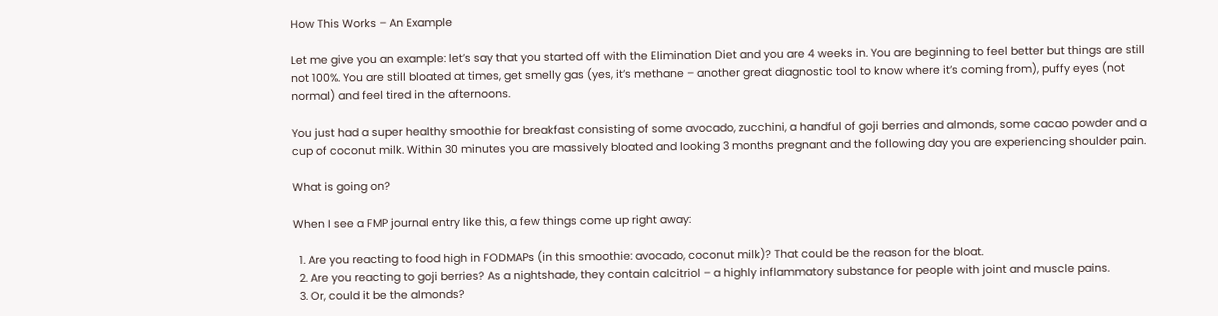How This Works – An Example

Let me give you an example: let’s say that you started off with the Elimination Diet and you are 4 weeks in. You are beginning to feel better but things are still not 100%. You are still bloated at times, get smelly gas (yes, it’s methane – another great diagnostic tool to know where it’s coming from), puffy eyes (not normal) and feel tired in the afternoons.

You just had a super healthy smoothie for breakfast consisting of some avocado, zucchini, a handful of goji berries and almonds, some cacao powder and a cup of coconut milk. Within 30 minutes you are massively bloated and looking 3 months pregnant and the following day you are experiencing shoulder pain.

What is going on?

When I see a FMP journal entry like this, a few things come up right away:

  1. Are you reacting to food high in FODMAPs (in this smoothie: avocado, coconut milk)? That could be the reason for the bloat.
  2. Are you reacting to goji berries? As a nightshade, they contain calcitriol – a highly inflammatory substance for people with joint and muscle pains.
  3. Or, could it be the almonds?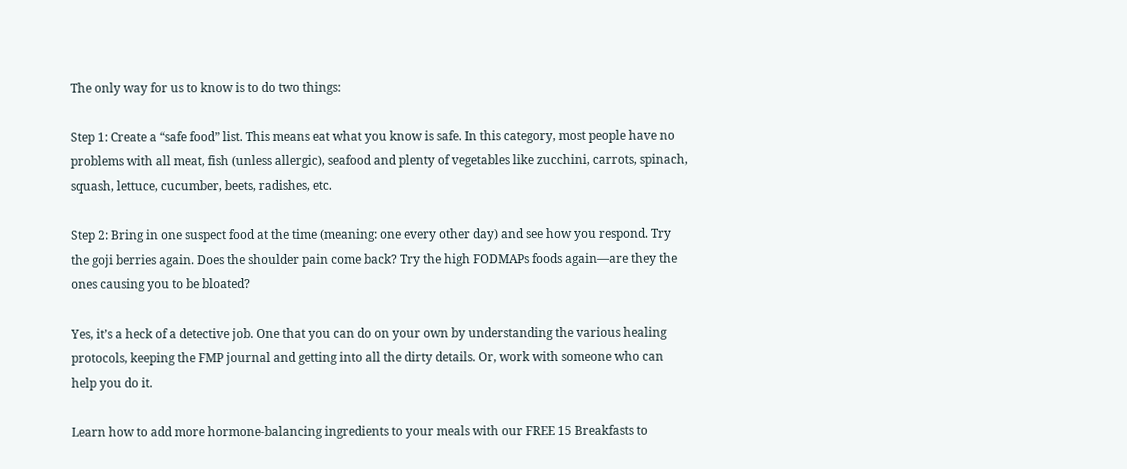The only way for us to know is to do two things:

Step 1: Create a “safe food” list. This means eat what you know is safe. In this category, most people have no problems with all meat, fish (unless allergic), seafood and plenty of vegetables like zucchini, carrots, spinach, squash, lettuce, cucumber, beets, radishes, etc.

Step 2: Bring in one suspect food at the time (meaning: one every other day) and see how you respond. Try the goji berries again. Does the shoulder pain come back? Try the high FODMAPs foods again—are they the ones causing you to be bloated?

Yes, it’s a heck of a detective job. One that you can do on your own by understanding the various healing protocols, keeping the FMP journal and getting into all the dirty details. Or, work with someone who can help you do it.

Learn how to add more hormone-balancing ingredients to your meals with our FREE 15 Breakfasts to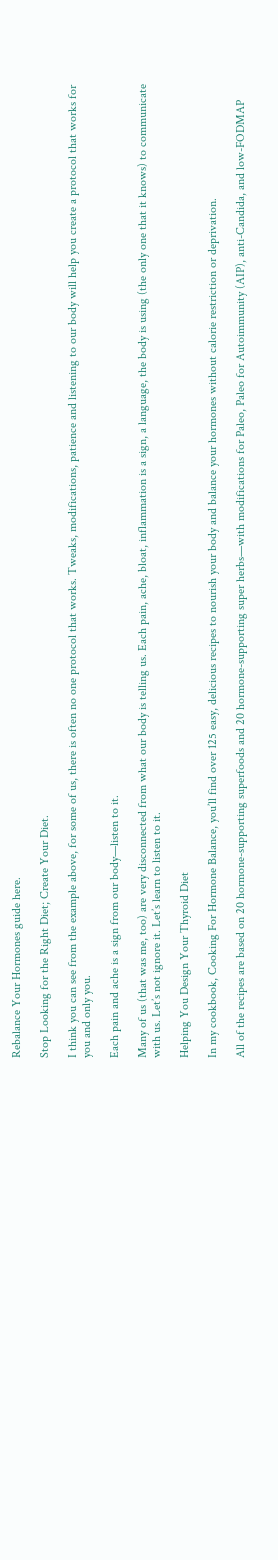Rebalance Your Hormones guide here.

Stop Looking for the Right Diet; Create Your Diet.

I think you can see from the example above, for some of us, there is often no one protocol that works. Tweaks, modifications, patience and listening to our body will help you create a protocol that works for you and only you.

Each pain and ache is a sign from our body—listen to it.

Many of us (that was me, too) are very disconnected from what our body is telling us. Each pain, ache, bloat, inflammation is a sign, a language, the body is using (the only one that it knows) to communicate with us. Let’s not ignore it. Let’s learn to listen to it.

Helping You Design Your Thyroid Diet

In my cookbook, Cooking For Hormone Balance, you’ll find over 125 easy, delicious recipes to nourish your body and balance your hormones without calorie restriction or deprivation.

All of the recipes are based on 20 hormone-supporting superfoods and 20 hormone-supporting super herbs—with modifications for Paleo, Paleo for Autoimmunity (AIP), anti-Candida, and low-FODMAP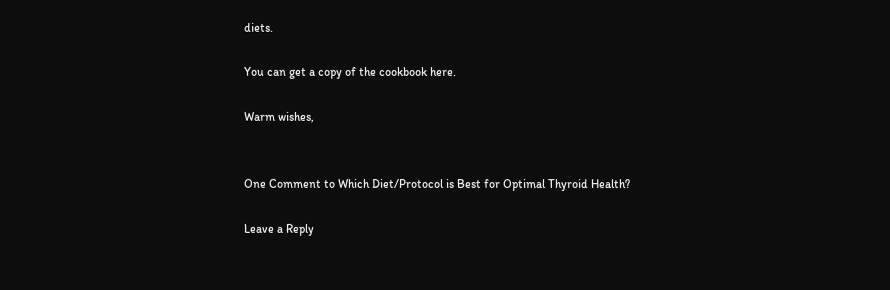diets.

You can get a copy of the cookbook here.

Warm wishes,


One Comment to Which Diet/Protocol is Best for Optimal Thyroid Health?

Leave a Reply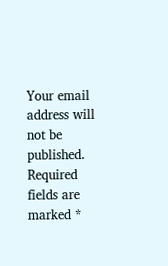Your email address will not be published. Required fields are marked *